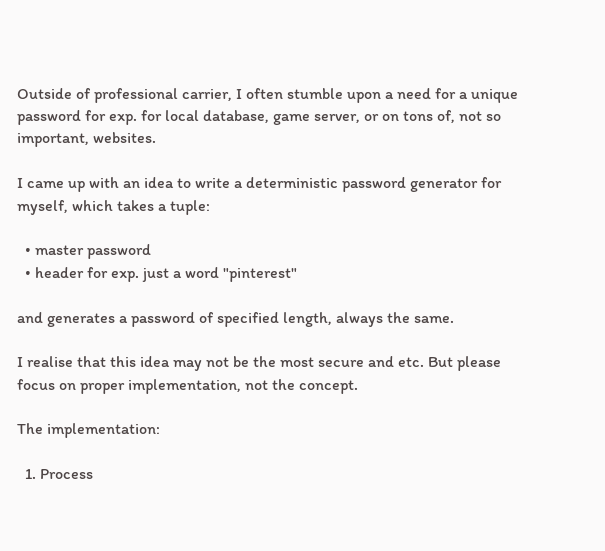Outside of professional carrier, I often stumble upon a need for a unique password for exp. for local database, game server, or on tons of, not so important, websites.

I came up with an idea to write a deterministic password generator for myself, which takes a tuple:

  • master password
  • header for exp. just a word "pinterest"

and generates a password of specified length, always the same.

I realise that this idea may not be the most secure and etc. But please focus on proper implementation, not the concept.

The implementation:

  1. Process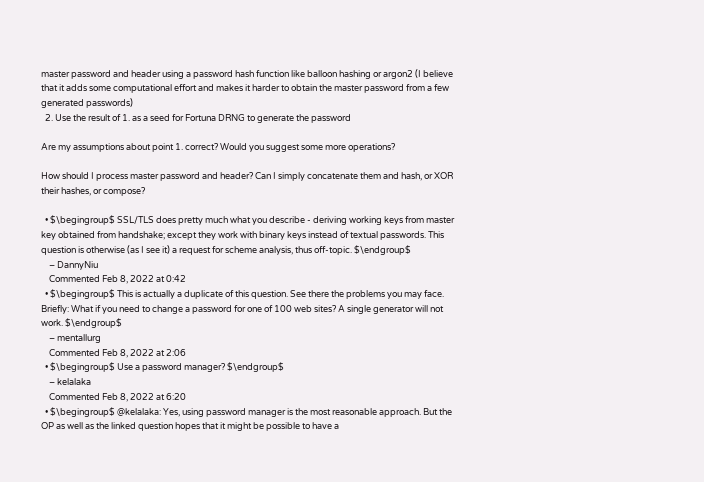master password and header using a password hash function like balloon hashing or argon2 (I believe that it adds some computational effort and makes it harder to obtain the master password from a few generated passwords)
  2. Use the result of 1. as a seed for Fortuna DRNG to generate the password

Are my assumptions about point 1. correct? Would you suggest some more operations?

How should I process master password and header? Can I simply concatenate them and hash, or XOR their hashes, or compose?

  • $\begingroup$ SSL/TLS does pretty much what you describe - deriving working keys from master key obtained from handshake; except they work with binary keys instead of textual passwords. This question is otherwise (as I see it) a request for scheme analysis, thus off-topic. $\endgroup$
    – DannyNiu
    Commented Feb 8, 2022 at 0:42
  • $\begingroup$ This is actually a duplicate of this question. See there the problems you may face. Briefly: What if you need to change a password for one of 100 web sites? A single generator will not work. $\endgroup$
    – mentallurg
    Commented Feb 8, 2022 at 2:06
  • $\begingroup$ Use a password manager? $\endgroup$
    – kelalaka
    Commented Feb 8, 2022 at 6:20
  • $\begingroup$ @kelalaka: Yes, using password manager is the most reasonable approach. But the OP as well as the linked question hopes that it might be possible to have a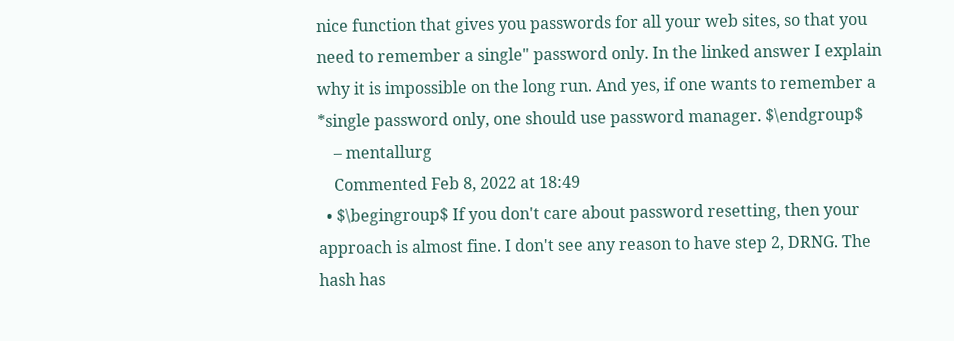nice function that gives you passwords for all your web sites, so that you need to remember a single" password only. In the linked answer I explain why it is impossible on the long run. And yes, if one wants to remember a *single password only, one should use password manager. $\endgroup$
    – mentallurg
    Commented Feb 8, 2022 at 18:49
  • $\begingroup$ If you don't care about password resetting, then your approach is almost fine. I don't see any reason to have step 2, DRNG. The hash has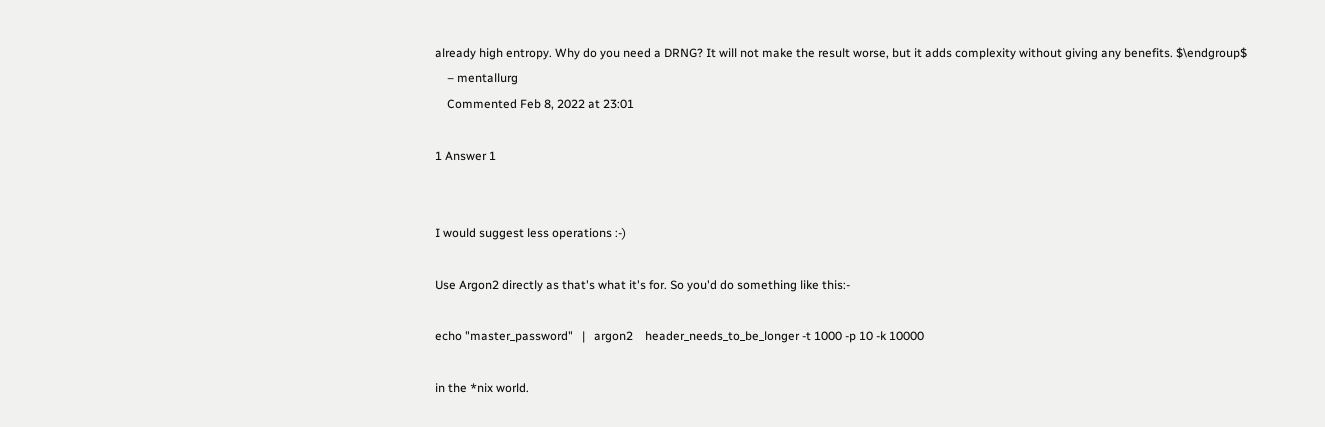already high entropy. Why do you need a DRNG? It will not make the result worse, but it adds complexity without giving any benefits. $\endgroup$
    – mentallurg
    Commented Feb 8, 2022 at 23:01

1 Answer 1


I would suggest less operations :-)

Use Argon2 directly as that's what it's for. So you'd do something like this:-

echo "master_password"   |   argon2    header_needs_to_be_longer -t 1000 -p 10 -k 10000

in the *nix world.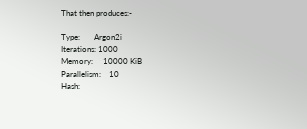That then produces:-

Type:       Argon2i
Iterations: 1000
Memory:     10000 KiB
Parallelism:    10
Hash: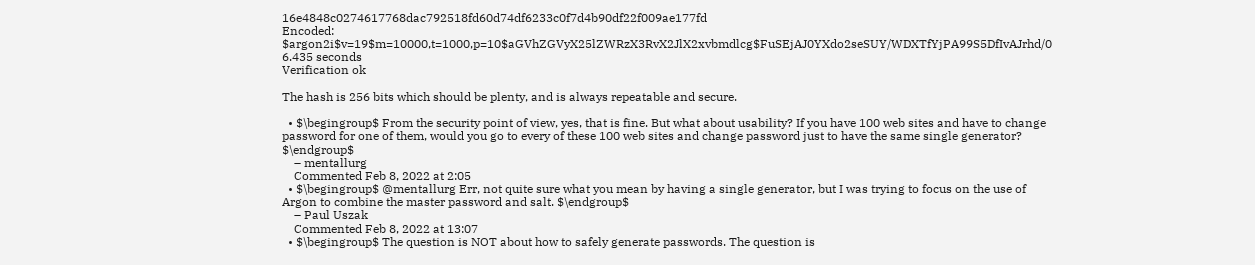16e4848c0274617768dac792518fd60d74df6233c0f7d4b90df22f009ae177fd
Encoded:    $argon2i$v=19$m=10000,t=1000,p=10$aGVhZGVyX25lZWRzX3RvX2JlX2xvbmdlcg$FuSEjAJ0YXdo2seSUY/WDXTfYjPA99S5DfIvAJrhd/0
6.435 seconds
Verification ok

The hash is 256 bits which should be plenty, and is always repeatable and secure.

  • $\begingroup$ From the security point of view, yes, that is fine. But what about usability? If you have 100 web sites and have to change password for one of them, would you go to every of these 100 web sites and change password just to have the same single generator? $\endgroup$
    – mentallurg
    Commented Feb 8, 2022 at 2:05
  • $\begingroup$ @mentallurg Err, not quite sure what you mean by having a single generator, but I was trying to focus on the use of Argon to combine the master password and salt. $\endgroup$
    – Paul Uszak
    Commented Feb 8, 2022 at 13:07
  • $\begingroup$ The question is NOT about how to safely generate passwords. The question is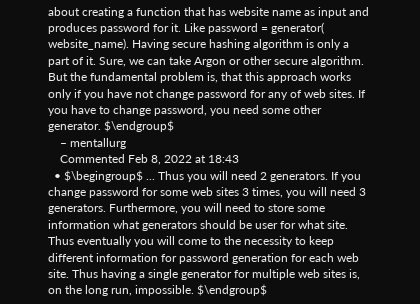about creating a function that has website name as input and produces password for it. Like password = generator( website_name). Having secure hashing algorithm is only a part of it. Sure, we can take Argon or other secure algorithm. But the fundamental problem is, that this approach works only if you have not change password for any of web sites. If you have to change password, you need some other generator. $\endgroup$
    – mentallurg
    Commented Feb 8, 2022 at 18:43
  • $\begingroup$ ... Thus you will need 2 generators. If you change password for some web sites 3 times, you will need 3 generators. Furthermore, you will need to store some information what generators should be user for what site. Thus eventually you will come to the necessity to keep different information for password generation for each web site. Thus having a single generator for multiple web sites is, on the long run, impossible. $\endgroup$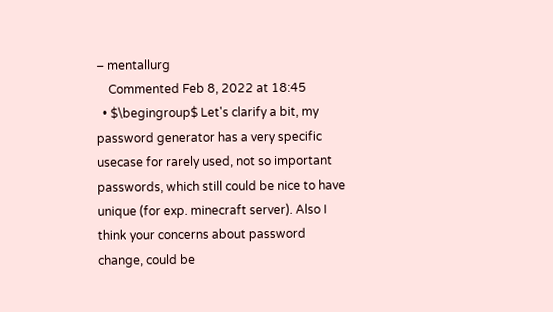– mentallurg
    Commented Feb 8, 2022 at 18:45
  • $\begingroup$ Let's clarify a bit, my password generator has a very specific usecase for rarely used, not so important passwords, which still could be nice to have unique (for exp. minecraft server). Also I think your concerns about password change, could be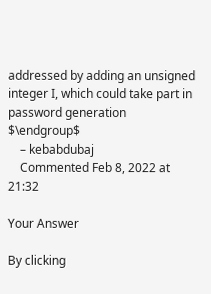addressed by adding an unsigned integer I, which could take part in password generation $\endgroup$
    – kebabdubaj
    Commented Feb 8, 2022 at 21:32

Your Answer

By clicking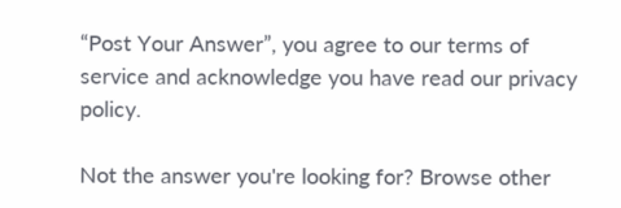“Post Your Answer”, you agree to our terms of service and acknowledge you have read our privacy policy.

Not the answer you're looking for? Browse other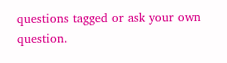questions tagged or ask your own question.